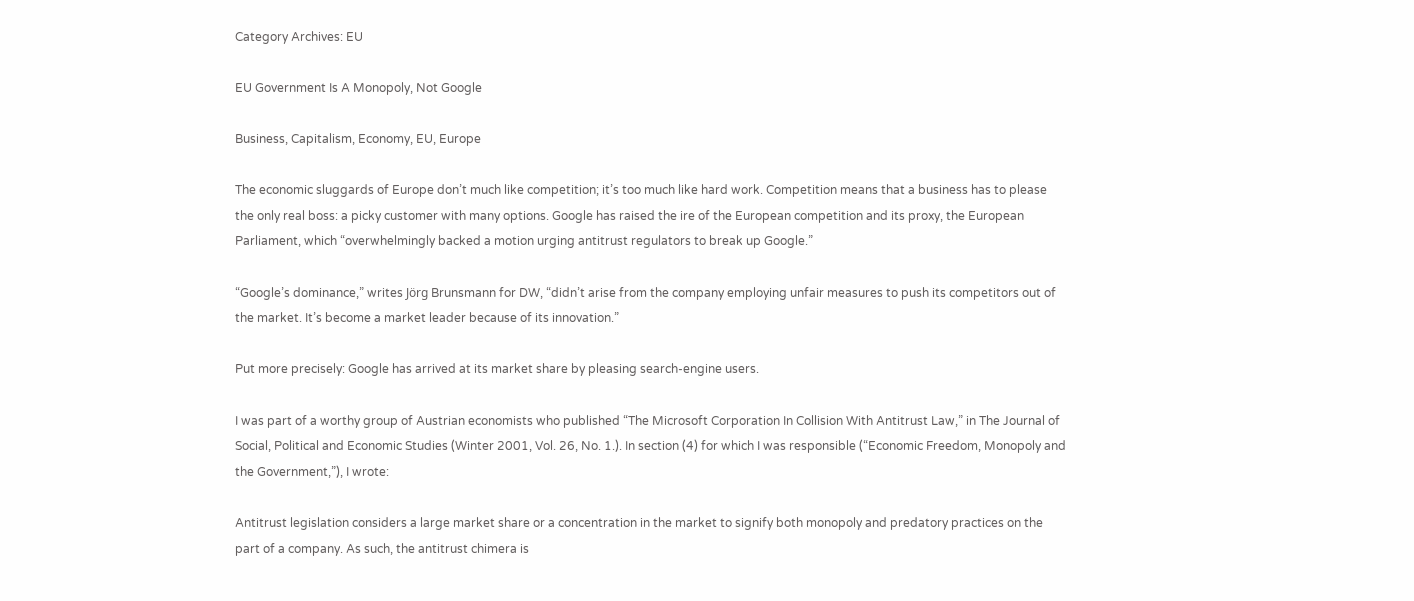Category Archives: EU

EU Government Is A Monopoly, Not Google

Business, Capitalism, Economy, EU, Europe

The economic sluggards of Europe don’t much like competition; it’s too much like hard work. Competition means that a business has to please the only real boss: a picky customer with many options. Google has raised the ire of the European competition and its proxy, the European Parliament, which “overwhelmingly backed a motion urging antitrust regulators to break up Google.”

“Google’s dominance,” writes Jörg Brunsmann for DW, “didn’t arise from the company employing unfair measures to push its competitors out of the market. It’s become a market leader because of its innovation.”

Put more precisely: Google has arrived at its market share by pleasing search-engine users.

I was part of a worthy group of Austrian economists who published “The Microsoft Corporation In Collision With Antitrust Law,” in The Journal of Social, Political and Economic Studies (Winter 2001, Vol. 26, No. 1.). In section (4) for which I was responsible (“Economic Freedom, Monopoly and the Government,”), I wrote:

Antitrust legislation considers a large market share or a concentration in the market to signify both monopoly and predatory practices on the part of a company. As such, the antitrust chimera is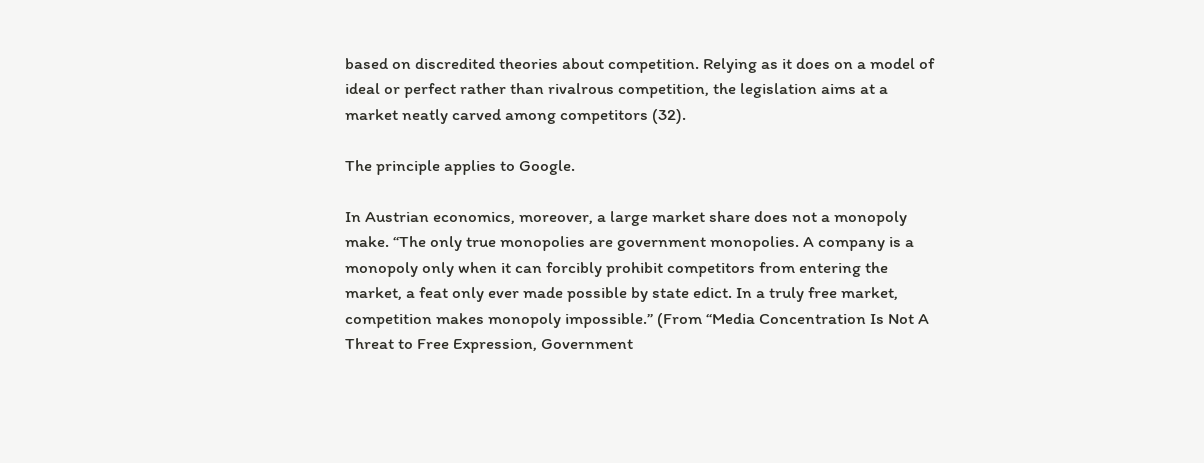based on discredited theories about competition. Relying as it does on a model of ideal or perfect rather than rivalrous competition, the legislation aims at a market neatly carved among competitors (32).

The principle applies to Google.

In Austrian economics, moreover, a large market share does not a monopoly make. “The only true monopolies are government monopolies. A company is a monopoly only when it can forcibly prohibit competitors from entering the market, a feat only ever made possible by state edict. In a truly free market, competition makes monopoly impossible.” (From “Media Concentration Is Not A Threat to Free Expression, Government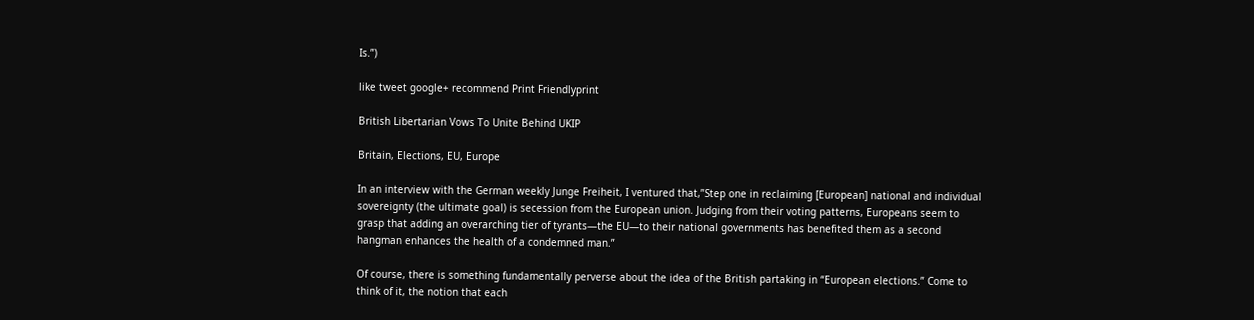Is.”)

like tweet google+ recommend Print Friendlyprint

British Libertarian Vows To Unite Behind UKIP

Britain, Elections, EU, Europe

In an interview with the German weekly Junge Freiheit, I ventured that,”Step one in reclaiming [European] national and individual sovereignty (the ultimate goal) is secession from the European union. Judging from their voting patterns, Europeans seem to grasp that adding an overarching tier of tyrants—the EU—to their national governments has benefited them as a second hangman enhances the health of a condemned man.”

Of course, there is something fundamentally perverse about the idea of the British partaking in “European elections.” Come to think of it, the notion that each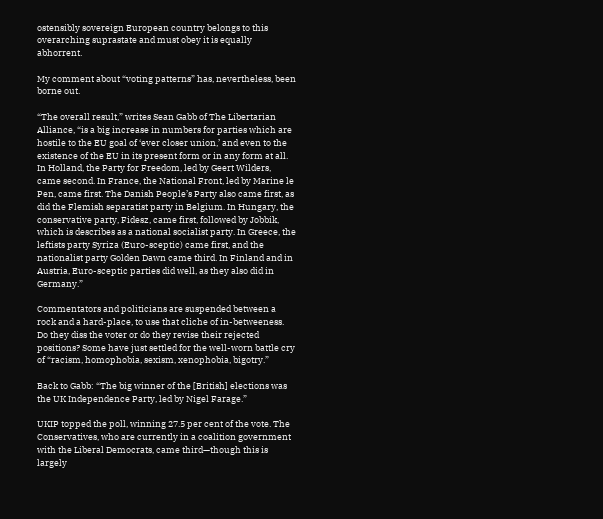ostensibly sovereign European country belongs to this overarching suprastate and must obey it is equally abhorrent.

My comment about “voting patterns” has, nevertheless, been borne out.

“The overall result,” writes Sean Gabb of The Libertarian Alliance, “is a big increase in numbers for parties which are hostile to the EU goal of ‘ever closer union,’ and even to the existence of the EU in its present form or in any form at all. In Holland, the Party for Freedom, led by Geert Wilders, came second. In France, the National Front, led by Marine le Pen, came first. The Danish People’s Party also came first, as did the Flemish separatist party in Belgium. In Hungary, the conservative party, Fidesz, came first, followed by Jobbik, which is describes as a national socialist party. In Greece, the leftists party Syriza (Euro-sceptic) came first, and the nationalist party Golden Dawn came third. In Finland and in Austria, Euro-sceptic parties did well, as they also did in Germany.”

Commentators and politicians are suspended between a rock and a hard-place, to use that cliche of in-betweeness. Do they diss the voter or do they revise their rejected positions? Some have just settled for the well-worn battle cry of “racism, homophobia, sexism, xenophobia, bigotry.”

Back to Gabb: “The big winner of the [British] elections was the UK Independence Party, led by Nigel Farage.”

UKIP topped the poll, winning 27.5 per cent of the vote. The Conservatives, who are currently in a coalition government with the Liberal Democrats, came third—though this is largely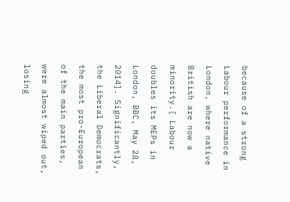because of a strong Labour performance in London, where native British are now a minority.[ Labour doubles its MEPs in London, BBC, May 28, 2014]. Significantly, the Liberal Democrats, the most pro-European of the main parties, were almost wiped out, losing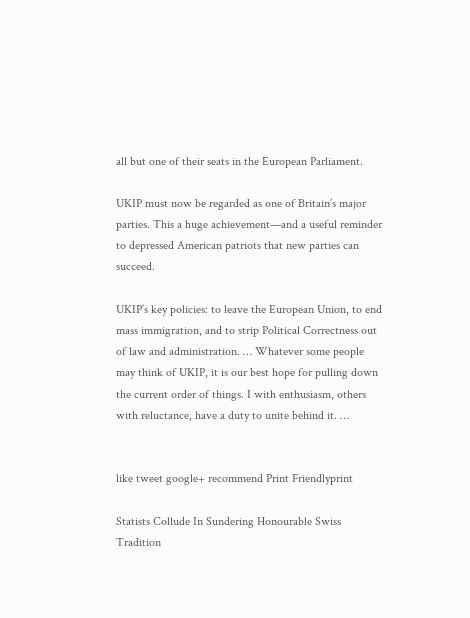all but one of their seats in the European Parliament.

UKIP must now be regarded as one of Britain’s major parties. This a huge achievement—and a useful reminder to depressed American patriots that new parties can succeed.

UKIP’s key policies: to leave the European Union, to end mass immigration, and to strip Political Correctness out of law and administration. … Whatever some people may think of UKIP, it is our best hope for pulling down the current order of things. I with enthusiasm, others with reluctance, have a duty to unite behind it. …


like tweet google+ recommend Print Friendlyprint

Statists Collude In Sundering Honourable Swiss Tradition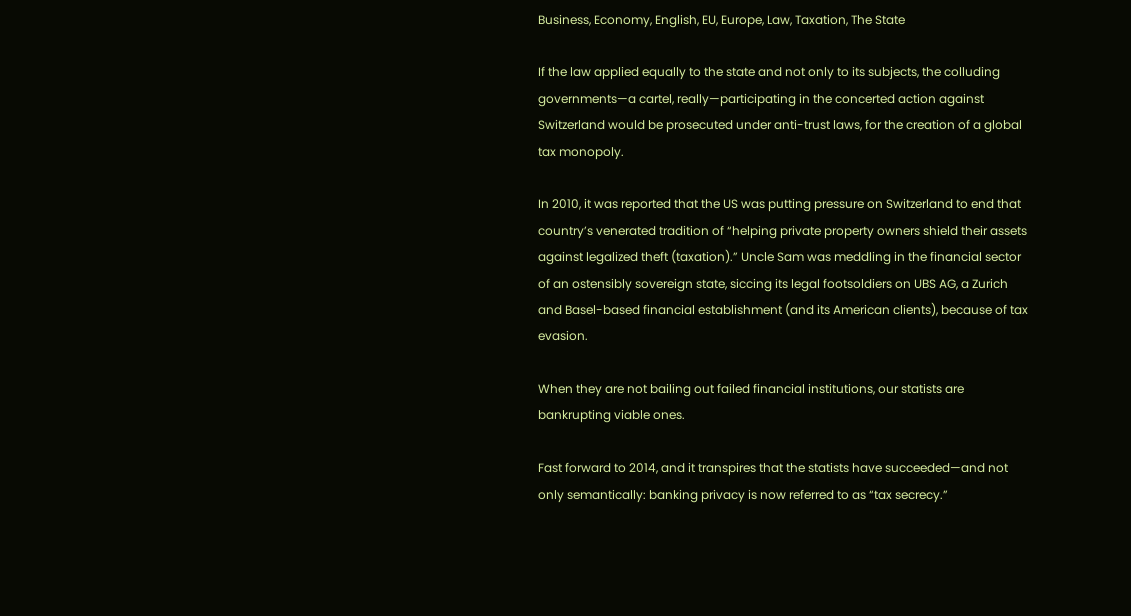Business, Economy, English, EU, Europe, Law, Taxation, The State

If the law applied equally to the state and not only to its subjects, the colluding governments—a cartel, really—participating in the concerted action against Switzerland would be prosecuted under anti-trust laws, for the creation of a global tax monopoly.

In 2010, it was reported that the US was putting pressure on Switzerland to end that country’s venerated tradition of “helping private property owners shield their assets against legalized theft (taxation).” Uncle Sam was meddling in the financial sector of an ostensibly sovereign state, siccing its legal footsoldiers on UBS AG, a Zurich and Basel-based financial establishment (and its American clients), because of tax evasion.

When they are not bailing out failed financial institutions, our statists are bankrupting viable ones.

Fast forward to 2014, and it transpires that the statists have succeeded—and not only semantically: banking privacy is now referred to as “tax secrecy.”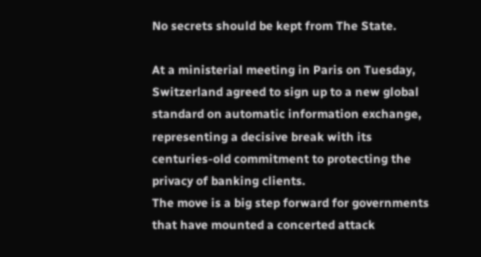No secrets should be kept from The State.

At a ministerial meeting in Paris on Tuesday, Switzerland agreed to sign up to a new global standard on automatic information exchange, representing a decisive break with its centuries-old commitment to protecting the privacy of banking clients.
The move is a big step forward for governments that have mounted a concerted attack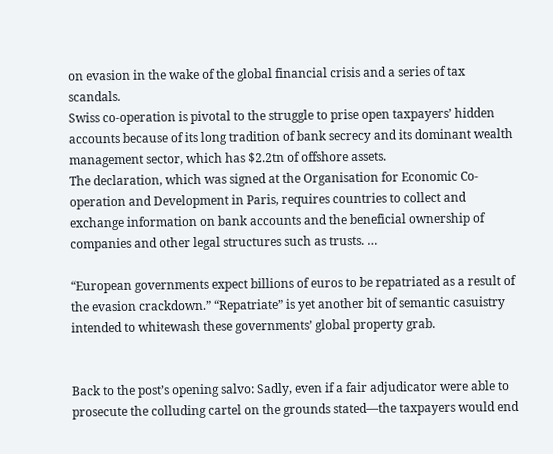on evasion in the wake of the global financial crisis and a series of tax scandals.
Swiss co-operation is pivotal to the struggle to prise open taxpayers’ hidden accounts because of its long tradition of bank secrecy and its dominant wealth management sector, which has $2.2tn of offshore assets.
The declaration, which was signed at the Organisation for Economic Co-operation and Development in Paris, requires countries to collect and exchange information on bank accounts and the beneficial ownership of companies and other legal structures such as trusts. …

“European governments expect billions of euros to be repatriated as a result of the evasion crackdown.” “Repatriate” is yet another bit of semantic casuistry intended to whitewash these governments’ global property grab.


Back to the post’s opening salvo: Sadly, even if a fair adjudicator were able to prosecute the colluding cartel on the grounds stated—the taxpayers would end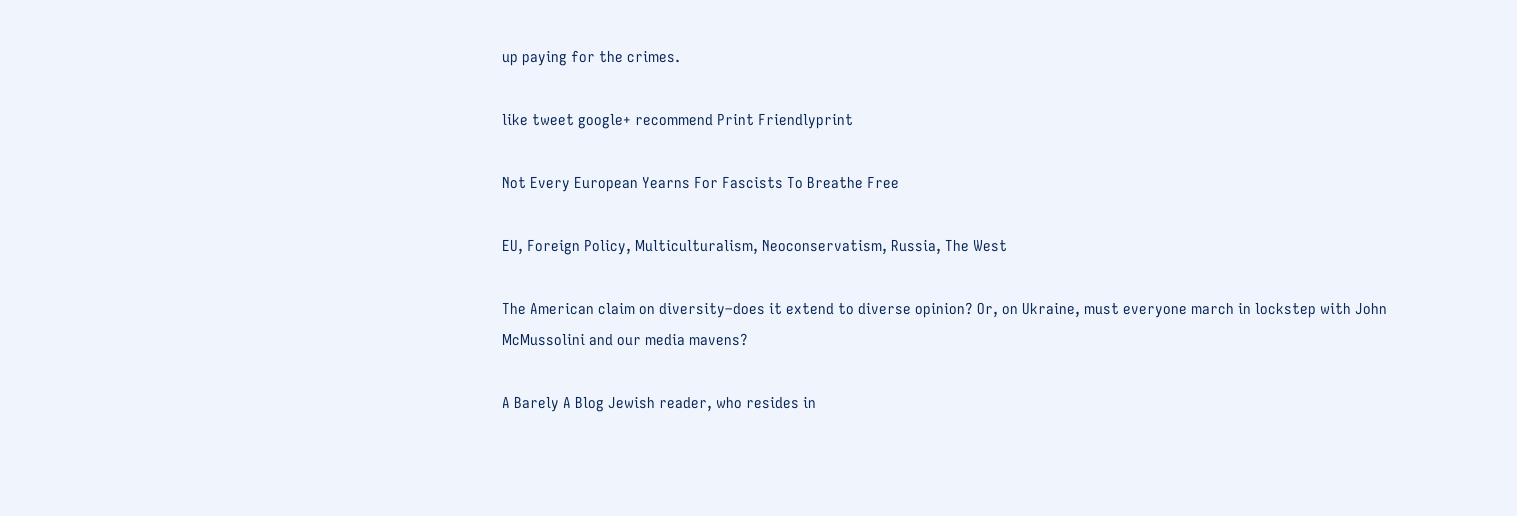up paying for the crimes.

like tweet google+ recommend Print Friendlyprint

Not Every European Yearns For Fascists To Breathe Free

EU, Foreign Policy, Multiculturalism, Neoconservatism, Russia, The West

The American claim on diversity–does it extend to diverse opinion? Or, on Ukraine, must everyone march in lockstep with John McMussolini and our media mavens?

A Barely A Blog Jewish reader, who resides in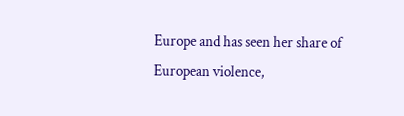Europe and has seen her share of European violence,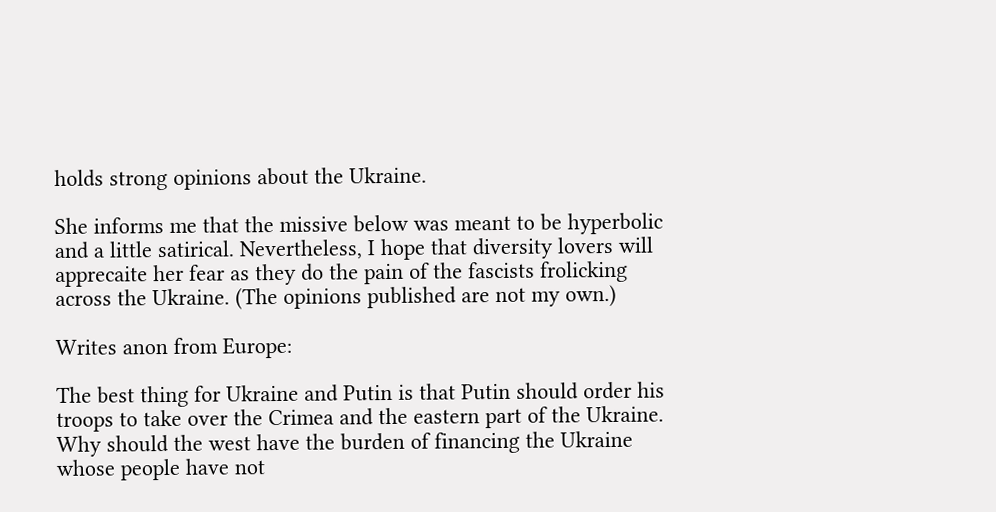holds strong opinions about the Ukraine.

She informs me that the missive below was meant to be hyperbolic and a little satirical. Nevertheless, I hope that diversity lovers will apprecaite her fear as they do the pain of the fascists frolicking across the Ukraine. (The opinions published are not my own.)

Writes anon from Europe:

The best thing for Ukraine and Putin is that Putin should order his troops to take over the Crimea and the eastern part of the Ukraine. Why should the west have the burden of financing the Ukraine whose people have not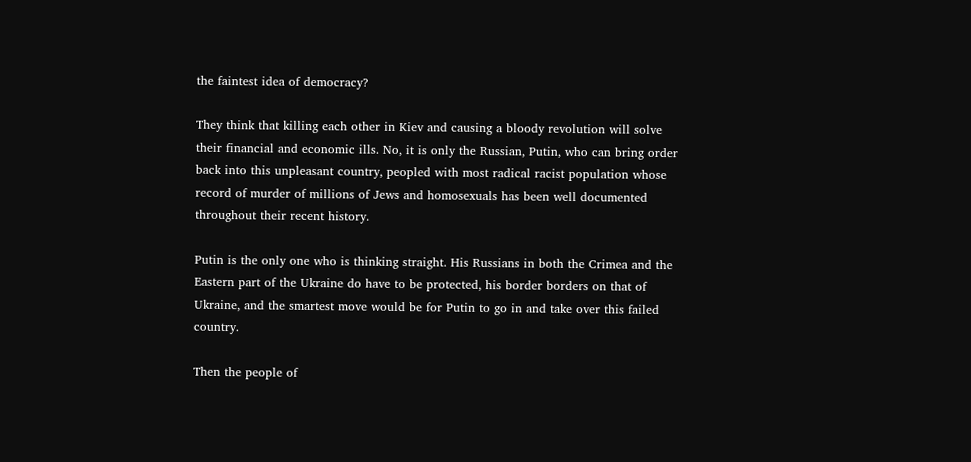the faintest idea of democracy?

They think that killing each other in Kiev and causing a bloody revolution will solve their financial and economic ills. No, it is only the Russian, Putin, who can bring order back into this unpleasant country, peopled with most radical racist population whose record of murder of millions of Jews and homosexuals has been well documented throughout their recent history.

Putin is the only one who is thinking straight. His Russians in both the Crimea and the Eastern part of the Ukraine do have to be protected, his border borders on that of Ukraine, and the smartest move would be for Putin to go in and take over this failed country.

Then the people of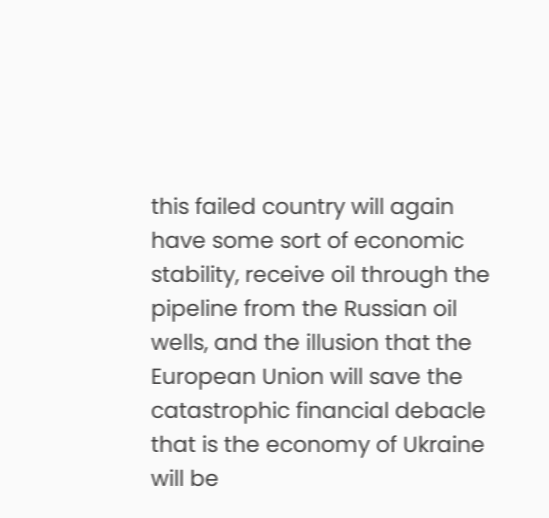this failed country will again have some sort of economic stability, receive oil through the pipeline from the Russian oil wells, and the illusion that the European Union will save the catastrophic financial debacle that is the economy of Ukraine will be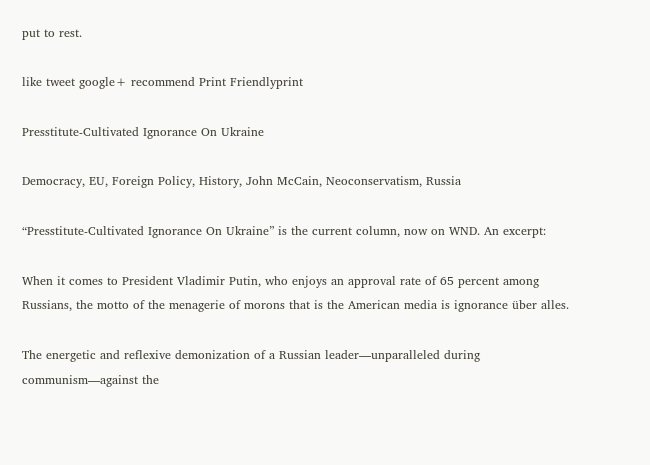put to rest.

like tweet google+ recommend Print Friendlyprint

Presstitute-Cultivated Ignorance On Ukraine

Democracy, EU, Foreign Policy, History, John McCain, Neoconservatism, Russia

“Presstitute-Cultivated Ignorance On Ukraine” is the current column, now on WND. An excerpt:

When it comes to President Vladimir Putin, who enjoys an approval rate of 65 percent among Russians, the motto of the menagerie of morons that is the American media is ignorance über alles.

The energetic and reflexive demonization of a Russian leader—unparalleled during communism—against the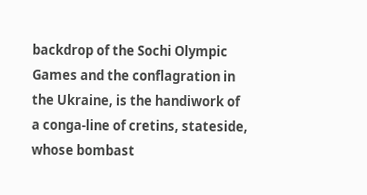backdrop of the Sochi Olympic Games and the conflagration in the Ukraine, is the handiwork of a conga-line of cretins, stateside, whose bombast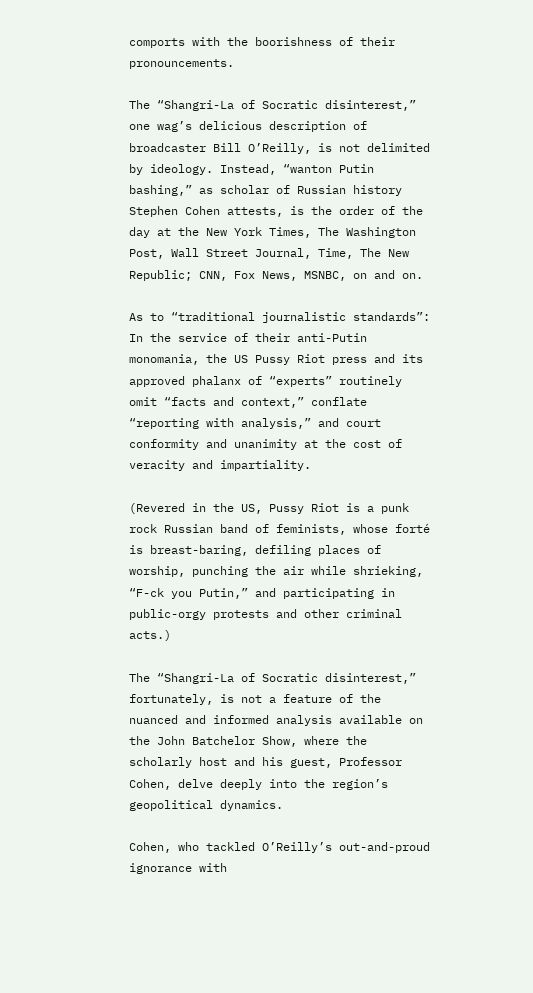comports with the boorishness of their pronouncements.

The “Shangri-La of Socratic disinterest,” one wag’s delicious description of broadcaster Bill O’Reilly, is not delimited by ideology. Instead, “wanton Putin bashing,” as scholar of Russian history Stephen Cohen attests, is the order of the day at the New York Times, The Washington Post, Wall Street Journal, Time, The New Republic; CNN, Fox News, MSNBC, on and on.

As to “traditional journalistic standards”: In the service of their anti-Putin monomania, the US Pussy Riot press and its approved phalanx of “experts” routinely omit “facts and context,” conflate “reporting with analysis,” and court conformity and unanimity at the cost of veracity and impartiality.

(Revered in the US, Pussy Riot is a punk rock Russian band of feminists, whose forté is breast-baring, defiling places of worship, punching the air while shrieking, “F-ck you Putin,” and participating in public-orgy protests and other criminal acts.)

The “Shangri-La of Socratic disinterest,” fortunately, is not a feature of the nuanced and informed analysis available on the John Batchelor Show, where the scholarly host and his guest, Professor Cohen, delve deeply into the region’s geopolitical dynamics.

Cohen, who tackled O’Reilly’s out-and-proud ignorance with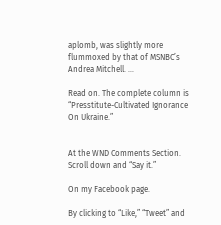aplomb, was slightly more flummoxed by that of MSNBC’s Andrea Mitchell. …

Read on. The complete column is “Presstitute-Cultivated Ignorance On Ukraine.”


At the WND Comments Section. Scroll down and “Say it.”

On my Facebook page.

By clicking to “Like,” “Tweet” and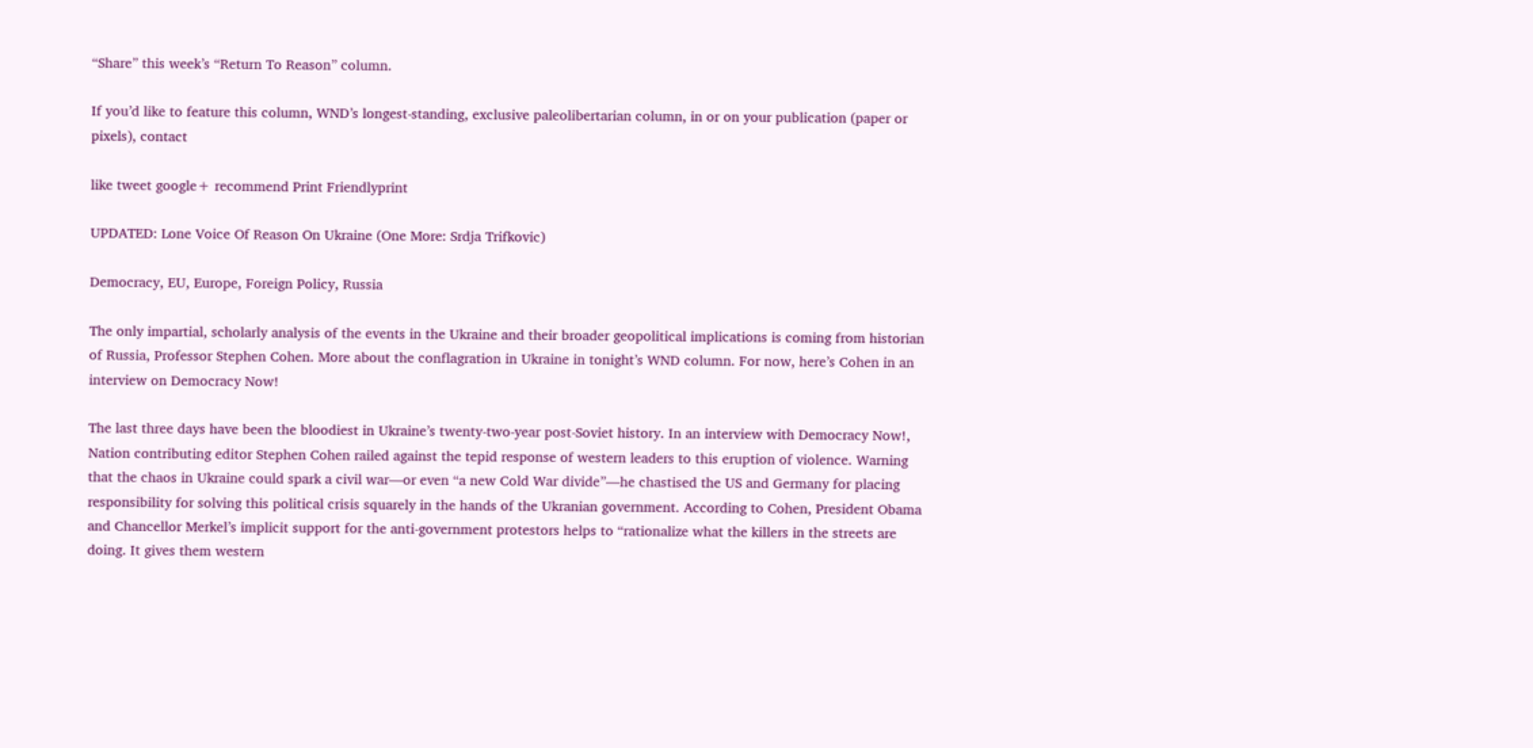“Share” this week’s “Return To Reason” column.

If you’d like to feature this column, WND’s longest-standing, exclusive paleolibertarian column, in or on your publication (paper or pixels), contact

like tweet google+ recommend Print Friendlyprint

UPDATED: Lone Voice Of Reason On Ukraine (One More: Srdja Trifkovic)

Democracy, EU, Europe, Foreign Policy, Russia

The only impartial, scholarly analysis of the events in the Ukraine and their broader geopolitical implications is coming from historian of Russia, Professor Stephen Cohen. More about the conflagration in Ukraine in tonight’s WND column. For now, here’s Cohen in an interview on Democracy Now!

The last three days have been the bloodiest in Ukraine’s twenty-two-year post-Soviet history. In an interview with Democracy Now!, Nation contributing editor Stephen Cohen railed against the tepid response of western leaders to this eruption of violence. Warning that the chaos in Ukraine could spark a civil war—or even “a new Cold War divide”—he chastised the US and Germany for placing responsibility for solving this political crisis squarely in the hands of the Ukranian government. According to Cohen, President Obama and Chancellor Merkel’s implicit support for the anti-government protestors helps to “rationalize what the killers in the streets are doing. It gives them western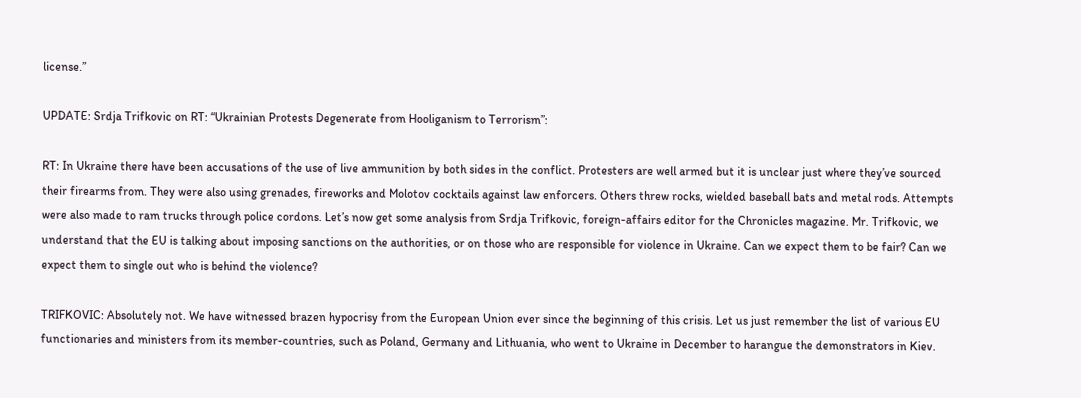license.”

UPDATE: Srdja Trifkovic on RT: “Ukrainian Protests Degenerate from Hooliganism to Terrorism”:

RT: In Ukraine there have been accusations of the use of live ammunition by both sides in the conflict. Protesters are well armed but it is unclear just where they’ve sourced their firearms from. They were also using grenades, fireworks and Molotov cocktails against law enforcers. Others threw rocks, wielded baseball bats and metal rods. Attempts were also made to ram trucks through police cordons. Let’s now get some analysis from Srdja Trifkovic, foreign-affairs editor for the Chronicles magazine. Mr. Trifkovic, we understand that the EU is talking about imposing sanctions on the authorities, or on those who are responsible for violence in Ukraine. Can we expect them to be fair? Can we expect them to single out who is behind the violence?

TRIFKOVIC: Absolutely not. We have witnessed brazen hypocrisy from the European Union ever since the beginning of this crisis. Let us just remember the list of various EU functionaries and ministers from its member-countries, such as Poland, Germany and Lithuania, who went to Ukraine in December to harangue the demonstrators in Kiev.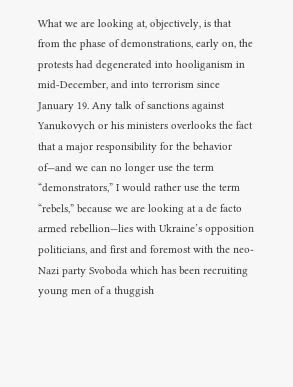What we are looking at, objectively, is that from the phase of demonstrations, early on, the protests had degenerated into hooliganism in mid-December, and into terrorism since January 19. Any talk of sanctions against Yanukovych or his ministers overlooks the fact that a major responsibility for the behavior of—and we can no longer use the term “demonstrators,” I would rather use the term “rebels,” because we are looking at a de facto armed rebellion—lies with Ukraine’s opposition politicians, and first and foremost with the neo-Nazi party Svoboda which has been recruiting young men of a thuggish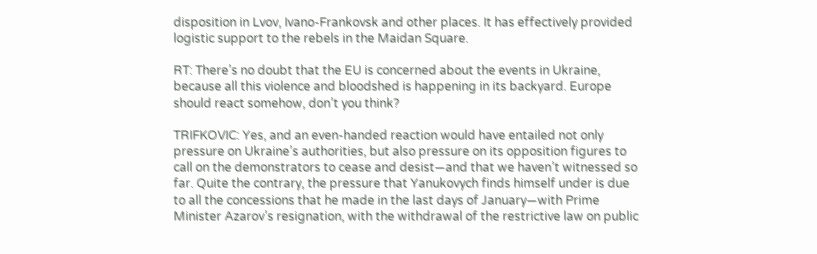disposition in Lvov, Ivano-Frankovsk and other places. It has effectively provided logistic support to the rebels in the Maidan Square.

RT: There’s no doubt that the EU is concerned about the events in Ukraine, because all this violence and bloodshed is happening in its backyard. Europe should react somehow, don’t you think?

TRIFKOVIC: Yes, and an even-handed reaction would have entailed not only pressure on Ukraine’s authorities, but also pressure on its opposition figures to call on the demonstrators to cease and desist—and that we haven’t witnessed so far. Quite the contrary, the pressure that Yanukovych finds himself under is due to all the concessions that he made in the last days of January—with Prime Minister Azarov’s resignation, with the withdrawal of the restrictive law on public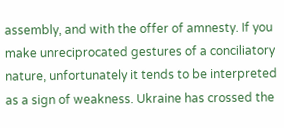assembly, and with the offer of amnesty. If you make unreciprocated gestures of a conciliatory nature, unfortunately it tends to be interpreted as a sign of weakness. Ukraine has crossed the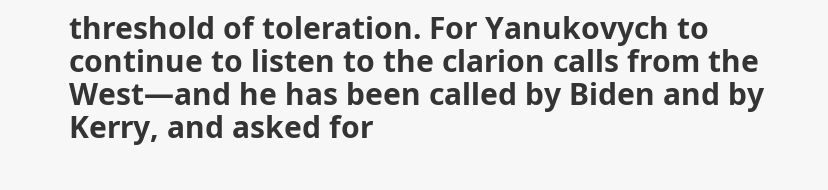threshold of toleration. For Yanukovych to continue to listen to the clarion calls from the West—and he has been called by Biden and by Kerry, and asked for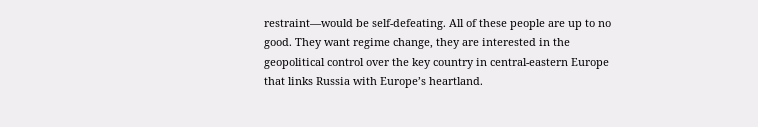restraint—would be self-defeating. All of these people are up to no good. They want regime change, they are interested in the geopolitical control over the key country in central-eastern Europe that links Russia with Europe’s heartland.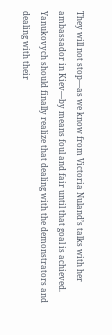They will not stop—as we know from Victoria Nuland’s talks with her ambassador in Kiev—by means foul and fair until that goal is achieved. Yanukovych should finally realize that dealing with the demonstrators and dealing with their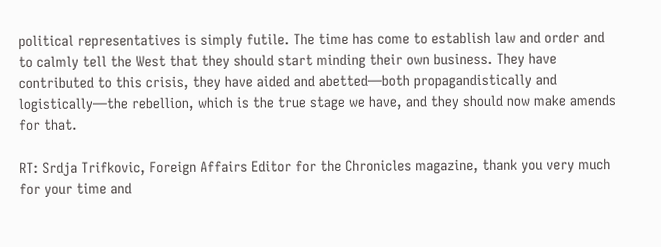political representatives is simply futile. The time has come to establish law and order and to calmly tell the West that they should start minding their own business. They have contributed to this crisis, they have aided and abetted—both propagandistically and logistically—the rebellion, which is the true stage we have, and they should now make amends for that.

RT: Srdja Trifkovic, Foreign Affairs Editor for the Chronicles magazine, thank you very much for your time and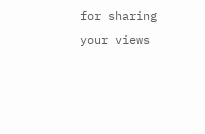for sharing your views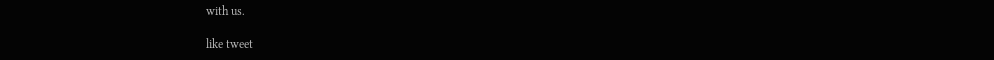with us.

like tweet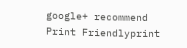google+ recommend Print Friendlyprint